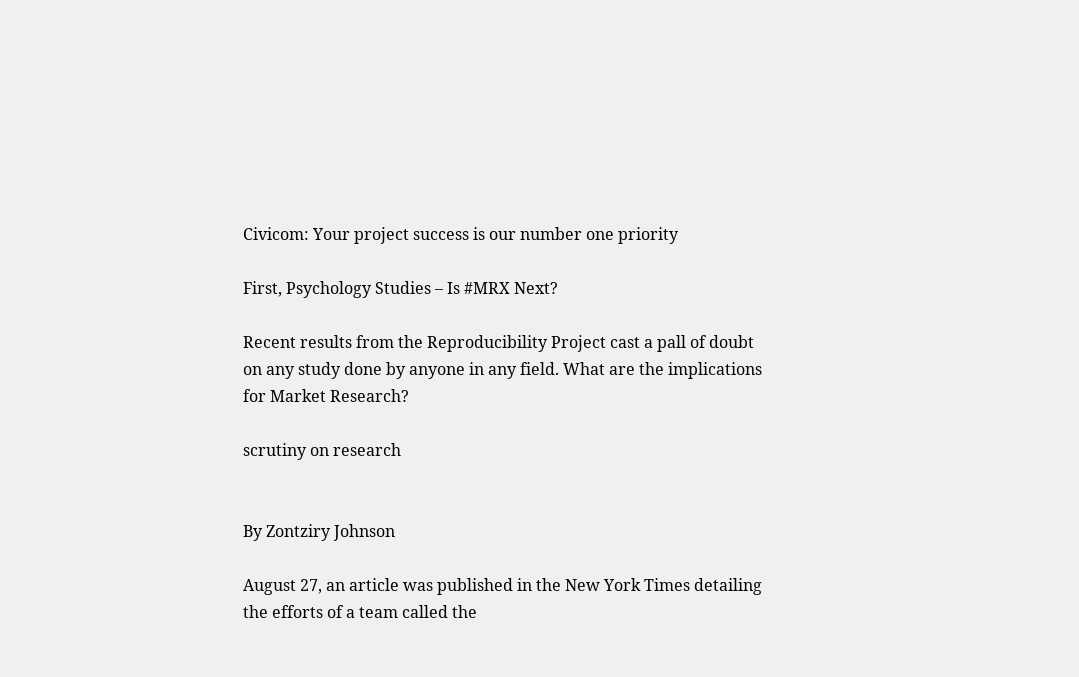Civicom: Your project success is our number one priority

First, Psychology Studies – Is #MRX Next?

Recent results from the Reproducibility Project cast a pall of doubt on any study done by anyone in any field. What are the implications for Market Research?

scrutiny on research


By Zontziry Johnson

August 27, an article was published in the New York Times detailing the efforts of a team called the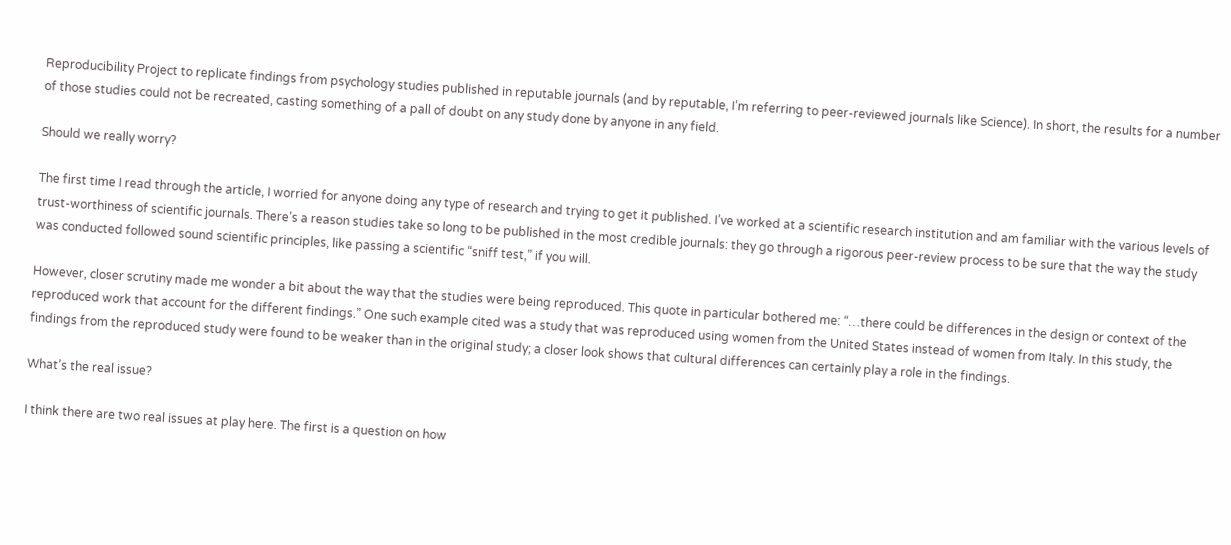Reproducibility Project to replicate findings from psychology studies published in reputable journals (and by reputable, I’m referring to peer-reviewed journals like Science). In short, the results for a number of those studies could not be recreated, casting something of a pall of doubt on any study done by anyone in any field.

Should we really worry?

The first time I read through the article, I worried for anyone doing any type of research and trying to get it published. I’ve worked at a scientific research institution and am familiar with the various levels of trust-worthiness of scientific journals. There’s a reason studies take so long to be published in the most credible journals: they go through a rigorous peer-review process to be sure that the way the study was conducted followed sound scientific principles, like passing a scientific “sniff test,” if you will.

However, closer scrutiny made me wonder a bit about the way that the studies were being reproduced. This quote in particular bothered me: “…there could be differences in the design or context of the reproduced work that account for the different findings.” One such example cited was a study that was reproduced using women from the United States instead of women from Italy. In this study, the findings from the reproduced study were found to be weaker than in the original study; a closer look shows that cultural differences can certainly play a role in the findings.

What’s the real issue?

I think there are two real issues at play here. The first is a question on how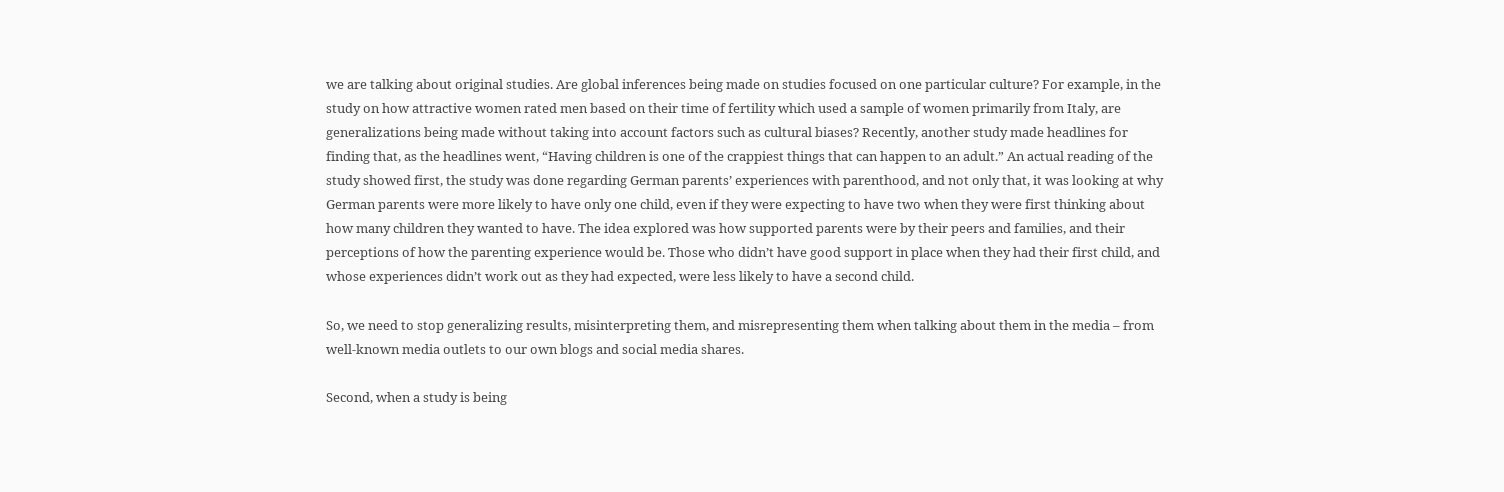we are talking about original studies. Are global inferences being made on studies focused on one particular culture? For example, in the study on how attractive women rated men based on their time of fertility which used a sample of women primarily from Italy, are generalizations being made without taking into account factors such as cultural biases? Recently, another study made headlines for finding that, as the headlines went, “Having children is one of the crappiest things that can happen to an adult.” An actual reading of the study showed first, the study was done regarding German parents’ experiences with parenthood, and not only that, it was looking at why German parents were more likely to have only one child, even if they were expecting to have two when they were first thinking about how many children they wanted to have. The idea explored was how supported parents were by their peers and families, and their perceptions of how the parenting experience would be. Those who didn’t have good support in place when they had their first child, and whose experiences didn’t work out as they had expected, were less likely to have a second child.

So, we need to stop generalizing results, misinterpreting them, and misrepresenting them when talking about them in the media – from well-known media outlets to our own blogs and social media shares.

Second, when a study is being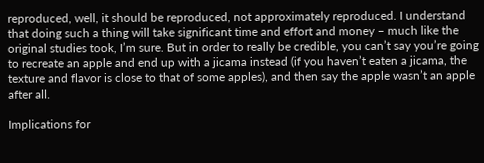reproduced, well, it should be reproduced, not approximately reproduced. I understand that doing such a thing will take significant time and effort and money – much like the original studies took, I’m sure. But in order to really be credible, you can’t say you’re going to recreate an apple and end up with a jicama instead (if you haven’t eaten a jicama, the texture and flavor is close to that of some apples), and then say the apple wasn’t an apple after all.

Implications for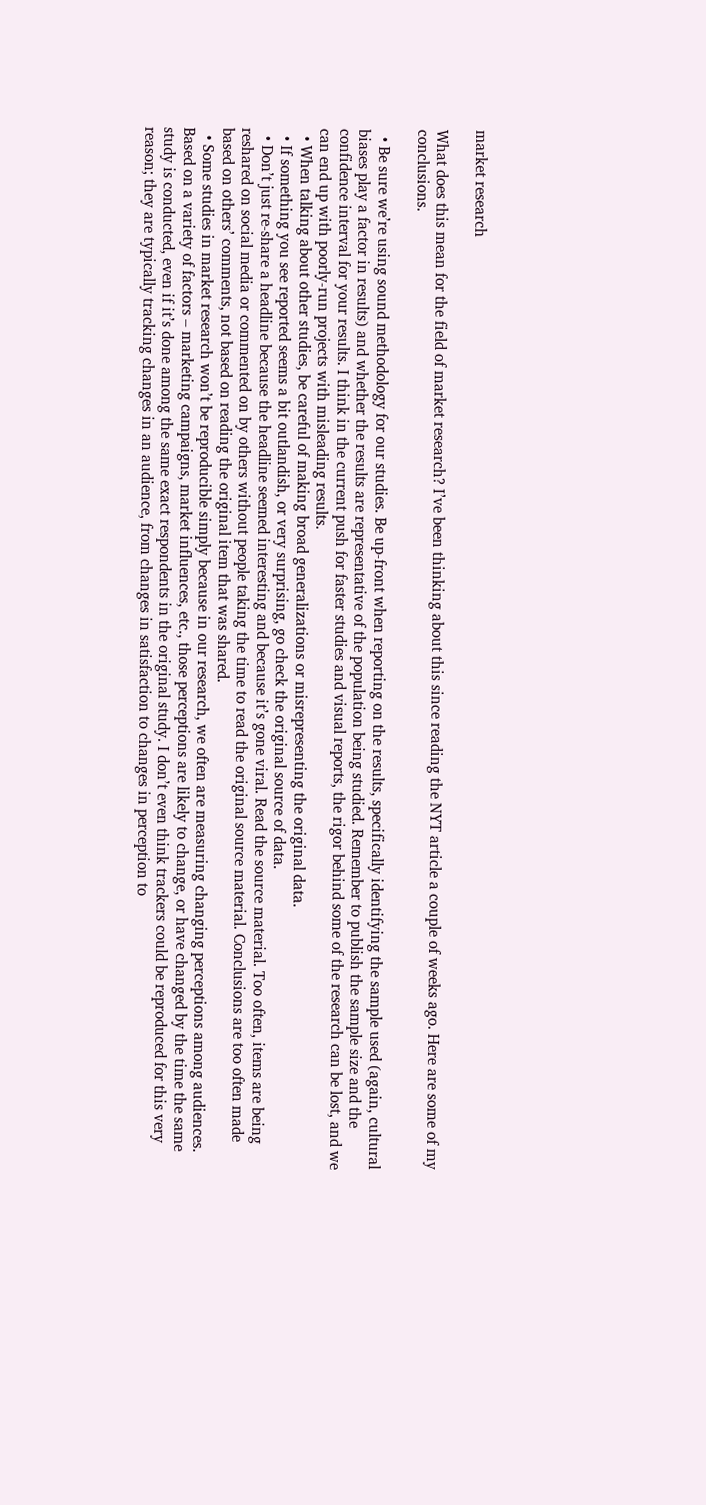market research

What does this mean for the field of market research? I’ve been thinking about this since reading the NYT article a couple of weeks ago. Here are some of my conclusions.

  • Be sure we’re using sound methodology for our studies. Be up-front when reporting on the results, specifically identifying the sample used (again, cultural biases play a factor in results) and whether the results are representative of the population being studied. Remember to publish the sample size and the confidence interval for your results. I think in the current push for faster studies and visual reports, the rigor behind some of the research can be lost, and we can end up with poorly-run projects with misleading results.
  • When talking about other studies, be careful of making broad generalizations or misrepresenting the original data.
  • If something you see reported seems a bit outlandish, or very surprising, go check the original source of data.
  • Don’t just re-share a headline because the headline seemed interesting and because it’s gone viral. Read the source material. Too often, items are being reshared on social media or commented on by others without people taking the time to read the original source material. Conclusions are too often made based on others’ comments, not based on reading the original item that was shared.
  • Some studies in market research won’t be reproducible simply because in our research, we often are measuring changing perceptions among audiences. Based on a variety of factors – marketing campaigns, market influences, etc., those perceptions are likely to change, or have changed by the time the same study is conducted, even if it’s done among the same exact respondents in the original study. I don’t even think trackers could be reproduced for this very reason; they are typically tracking changes in an audience, from changes in satisfaction to changes in perception to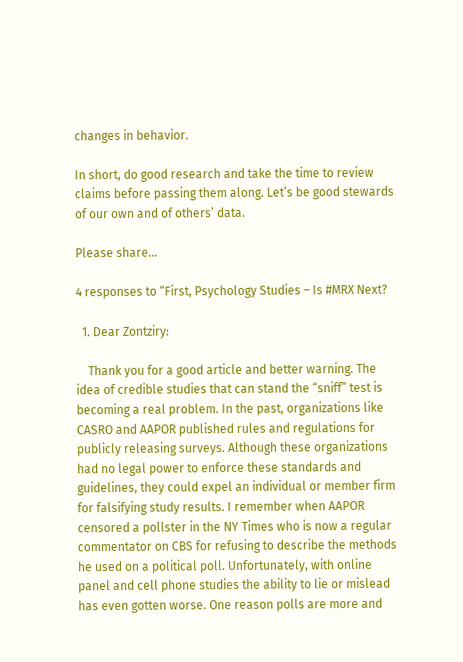changes in behavior.

In short, do good research and take the time to review claims before passing them along. Let’s be good stewards of our own and of others’ data.

Please share...

4 responses to “First, Psychology Studies – Is #MRX Next?

  1. Dear Zontziry:

    Thank you for a good article and better warning. The idea of credible studies that can stand the “sniff” test is becoming a real problem. In the past, organizations like CASRO and AAPOR published rules and regulations for publicly releasing surveys. Although these organizations had no legal power to enforce these standards and guidelines, they could expel an individual or member firm for falsifying study results. I remember when AAPOR censored a pollster in the NY Times who is now a regular commentator on CBS for refusing to describe the methods he used on a political poll. Unfortunately, with online panel and cell phone studies the ability to lie or mislead has even gotten worse. One reason polls are more and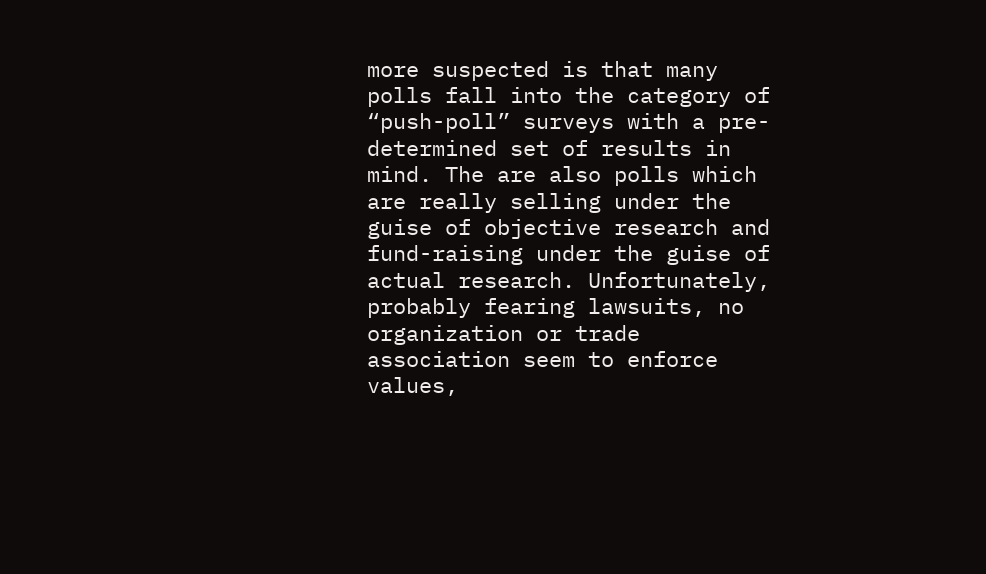more suspected is that many polls fall into the category of “push-poll” surveys with a pre-determined set of results in mind. The are also polls which are really selling under the guise of objective research and fund-raising under the guise of actual research. Unfortunately, probably fearing lawsuits, no organization or trade association seem to enforce values,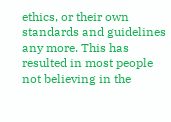ethics, or their own standards and guidelines any more. This has resulted in most people not believing in the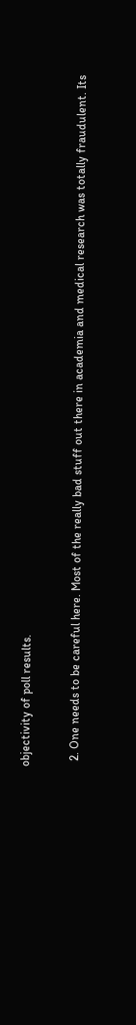objectivity of poll results.

  2. One needs to be careful here. Most of the really bad stuff out there in academia and medical research was totally fraudulent. Its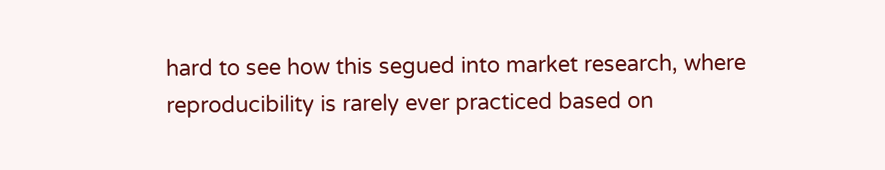hard to see how this segued into market research, where reproducibility is rarely ever practiced based on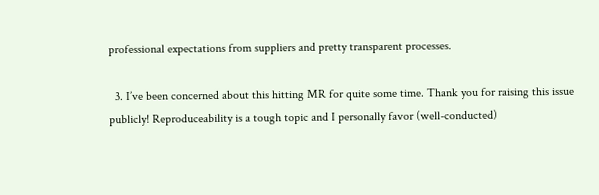professional expectations from suppliers and pretty transparent processes.

  3. I’ve been concerned about this hitting MR for quite some time. Thank you for raising this issue publicly! Reproduceability is a tough topic and I personally favor (well-conducted)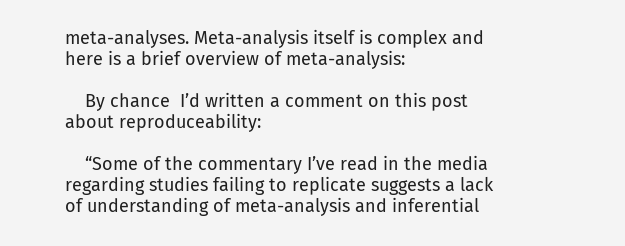meta-analyses. Meta-analysis itself is complex and here is a brief overview of meta-analysis:

    By chance  I’d written a comment on this post about reproduceability:

    “Some of the commentary I’ve read in the media regarding studies failing to replicate suggests a lack of understanding of meta-analysis and inferential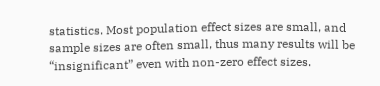statistics. Most population effect sizes are small, and sample sizes are often small, thus many results will be “insignificant” even with non-zero effect sizes.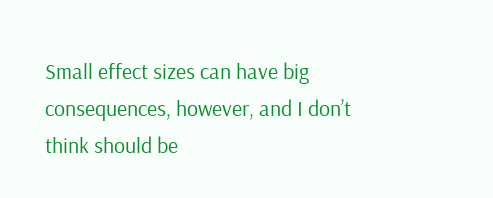Small effect sizes can have big consequences, however, and I don’t think should be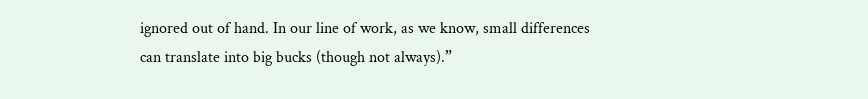ignored out of hand. In our line of work, as we know, small differences can translate into big bucks (though not always).”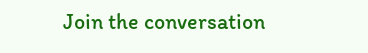Join the conversation